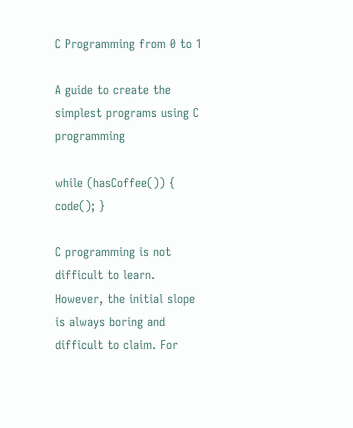C Programming from 0 to 1

A guide to create the simplest programs using C programming

while (hasCoffee()) { code(); }

C programming is not difficult to learn. However, the initial slope is always boring and difficult to claim. For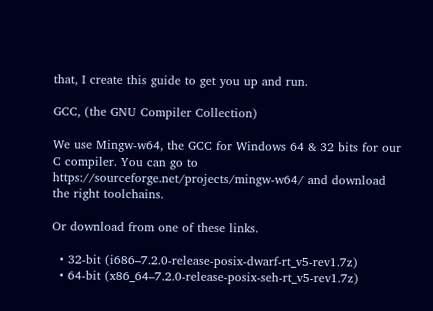that, I create this guide to get you up and run.

GCC, (the GNU Compiler Collection)

We use Mingw-w64, the GCC for Windows 64 & 32 bits for our C compiler. You can go to https://sourceforge.net/projects/mingw-w64/ and download the right toolchains.

Or download from one of these links.

  • 32-bit (i686–7.2.0-release-posix-dwarf-rt_v5-rev1.7z)
  • 64-bit (x86_64–7.2.0-release-posix-seh-rt_v5-rev1.7z)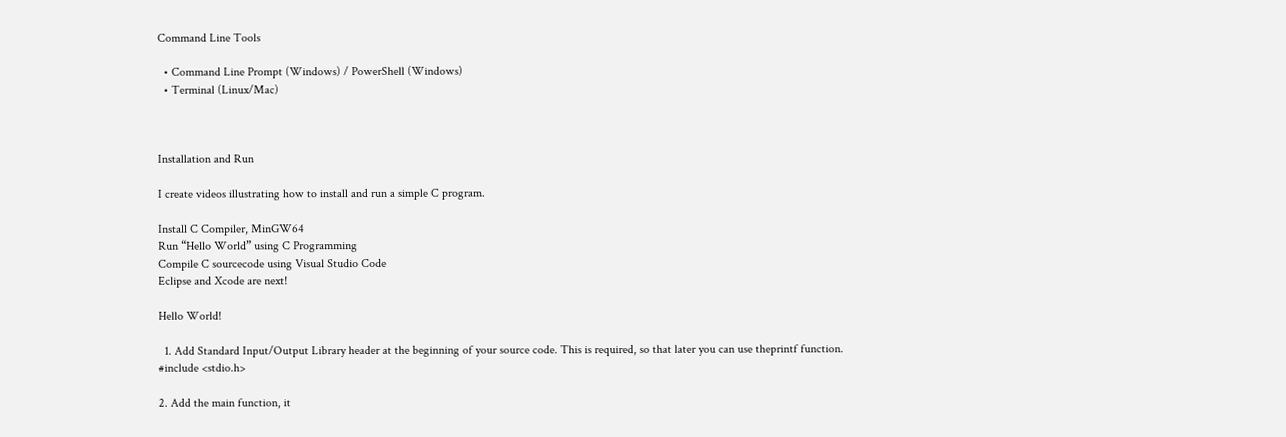Command Line Tools

  • Command Line Prompt (Windows) / PowerShell (Windows)
  • Terminal (Linux/Mac)



Installation and Run

I create videos illustrating how to install and run a simple C program.

Install C Compiler, MinGW64
Run “Hello World” using C Programming
Compile C sourcecode using Visual Studio Code
Eclipse and Xcode are next!

Hello World!

  1. Add Standard Input/Output Library header at the beginning of your source code. This is required, so that later you can use theprintf function.
#include <stdio.h>

2. Add the main function, it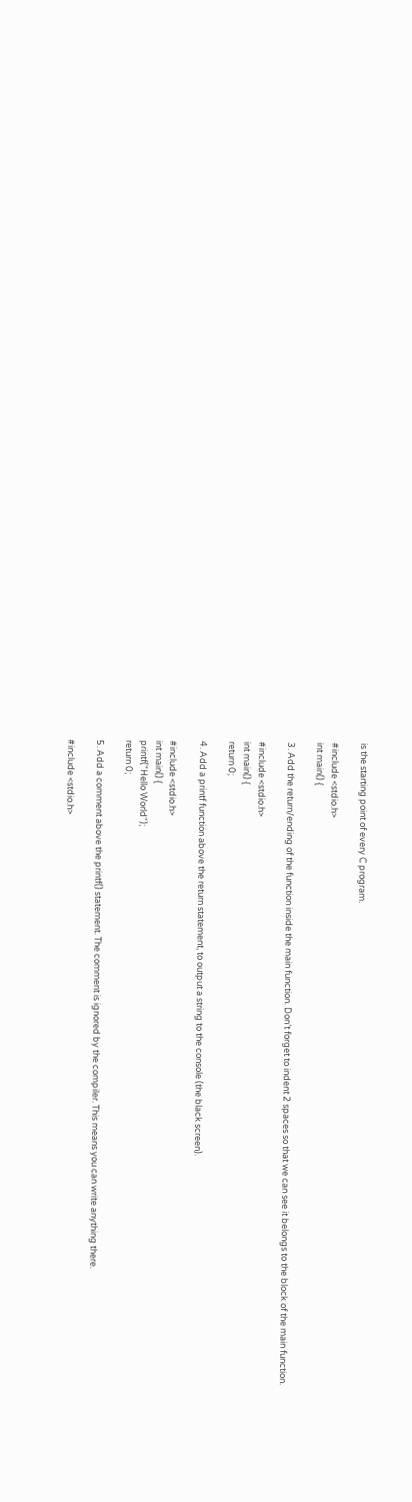is the starting point of every C program.

#include <stdio.h>
int main() {

3. Add the return/ending of the function inside the main function. Don’t forget to indent 2 spaces so that we can see it belongs to the block of the main function.

#include <stdio.h>
int main() {
return 0;

4. Add a printf function above the return statement, to output a string to the console (the black screen).

#include <stdio.h>
int main() {
printf("Hello World");
return 0;

5. Add a comment above the printf() statement. The comment is ignored by the compiler. This means you can write anything there.

#include <stdio.h>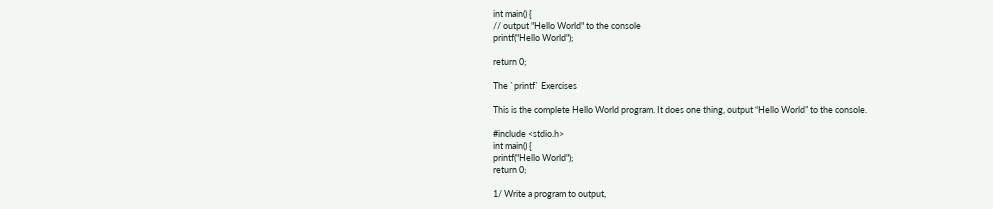int main() {
// output "Hello World" to the console
printf("Hello World");

return 0;

The `printf` Exercises

This is the complete Hello World program. It does one thing, output “Hello World” to the console.

#include <stdio.h>
int main() {
printf("Hello World");
return 0;

1/ Write a program to output,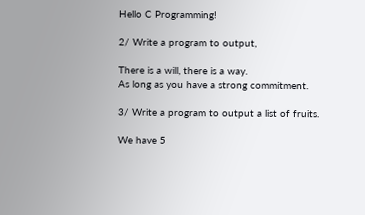Hello C Programming!

2/ Write a program to output,

There is a will, there is a way.
As long as you have a strong commitment.

3/ Write a program to output a list of fruits.

We have 5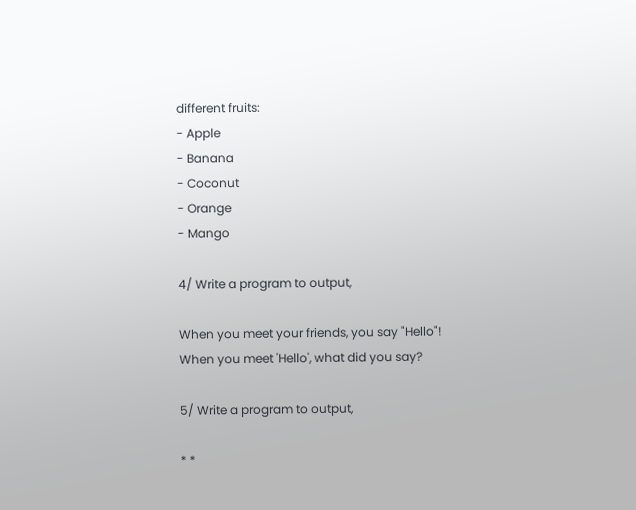different fruits:
- Apple
- Banana
- Coconut
- Orange
- Mango

4/ Write a program to output,

When you meet your friends, you say "Hello"!
When you meet 'Hello', what did you say?

5/ Write a program to output,

* *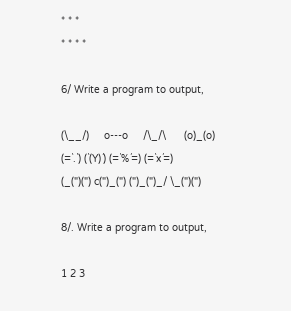* * *
* * * *

6/ Write a program to output,

(\__/)     o---o     /\_/\      (o)_(o)
(=`.`) (`(Y)´) (=`%´=) (=`x´=)
(_(")(") c(")_(") (")_(")_/ \_(")(")

8/. Write a program to output,

1 2 3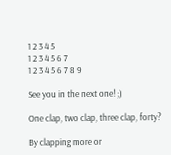1 2 3 4 5
1 2 3 4 5 6 7
1 2 3 4 5 6 7 8 9

See you in the next one! ;)

One clap, two clap, three clap, forty?

By clapping more or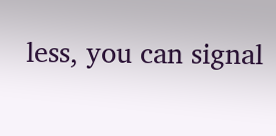less, you can signal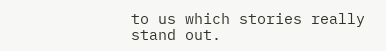to us which stories really stand out.